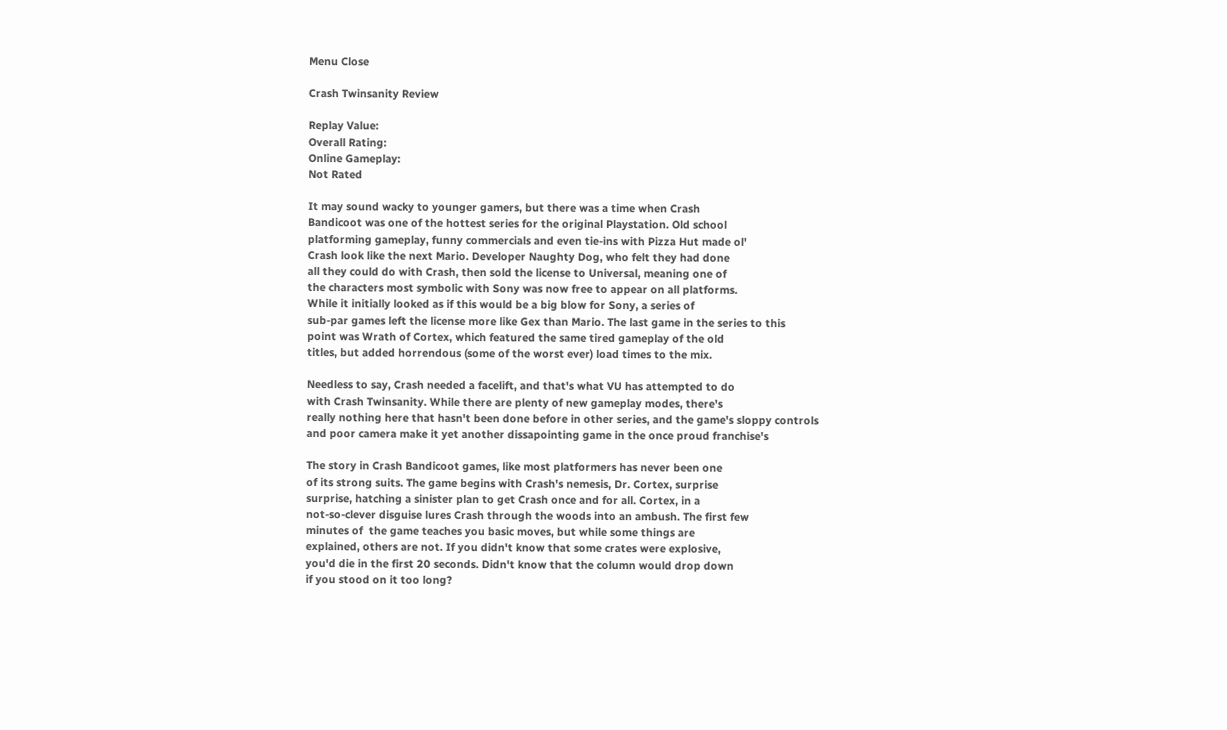Menu Close

Crash Twinsanity Review

Replay Value:
Overall Rating:
Online Gameplay:
Not Rated

It may sound wacky to younger gamers, but there was a time when Crash
Bandicoot was one of the hottest series for the original Playstation. Old school
platforming gameplay, funny commercials and even tie-ins with Pizza Hut made ol'
Crash look like the next Mario. Developer Naughty Dog, who felt they had done
all they could do with Crash, then sold the license to Universal, meaning one of
the characters most symbolic with Sony was now free to appear on all platforms.
While it initially looked as if this would be a big blow for Sony, a series of
sub-par games left the license more like Gex than Mario. The last game in the series to this
point was Wrath of Cortex, which featured the same tired gameplay of the old
titles, but added horrendous (some of the worst ever) load times to the mix.

Needless to say, Crash needed a facelift, and that's what VU has attempted to do
with Crash Twinsanity. While there are plenty of new gameplay modes, there's
really nothing here that hasn't been done before in other series, and the game's sloppy controls
and poor camera make it yet another dissapointing game in the once proud franchise's

The story in Crash Bandicoot games, like most platformers has never been one
of its strong suits. The game begins with Crash's nemesis, Dr. Cortex, surprise
surprise, hatching a sinister plan to get Crash once and for all. Cortex, in a
not-so-clever disguise lures Crash through the woods into an ambush. The first few
minutes of  the game teaches you basic moves, but while some things are
explained, others are not. If you didn't know that some crates were explosive,
you'd die in the first 20 seconds. Didn't know that the column would drop down
if you stood on it too long?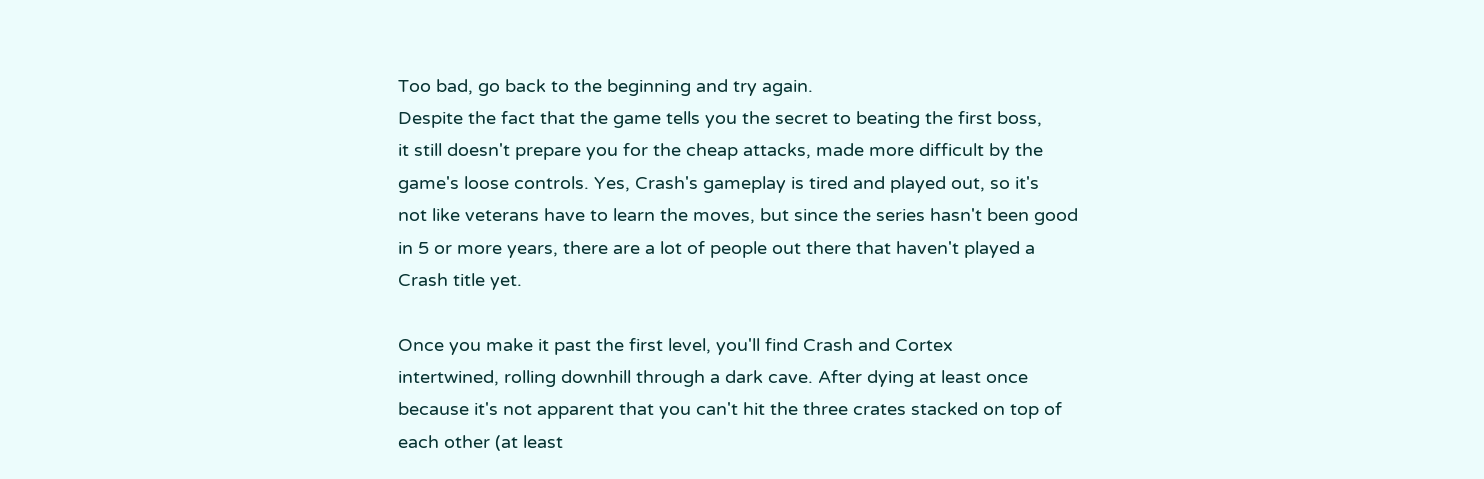Too bad, go back to the beginning and try again.
Despite the fact that the game tells you the secret to beating the first boss,
it still doesn't prepare you for the cheap attacks, made more difficult by the
game's loose controls. Yes, Crash's gameplay is tired and played out, so it's
not like veterans have to learn the moves, but since the series hasn't been good
in 5 or more years, there are a lot of people out there that haven't played a
Crash title yet.

Once you make it past the first level, you'll find Crash and Cortex
intertwined, rolling downhill through a dark cave. After dying at least once
because it's not apparent that you can't hit the three crates stacked on top of
each other (at least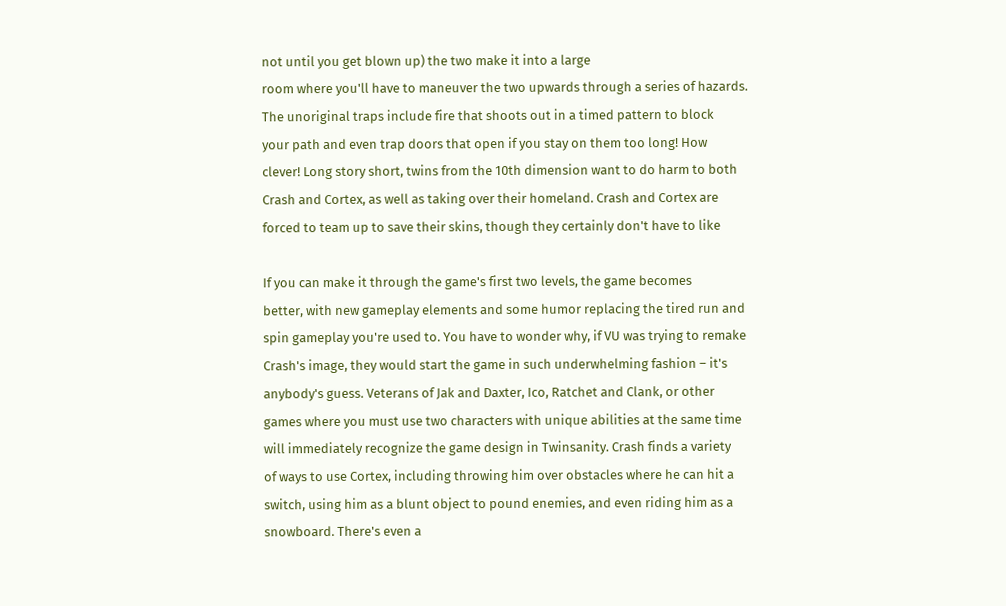not until you get blown up) the two make it into a large
room where you'll have to maneuver the two upwards through a series of hazards.
The unoriginal traps include fire that shoots out in a timed pattern to block
your path and even trap doors that open if you stay on them too long! How
clever! Long story short, twins from the 10th dimension want to do harm to both
Crash and Cortex, as well as taking over their homeland. Crash and Cortex are
forced to team up to save their skins, though they certainly don't have to like

If you can make it through the game's first two levels, the game becomes
better, with new gameplay elements and some humor replacing the tired run and
spin gameplay you're used to. You have to wonder why, if VU was trying to remake
Crash's image, they would start the game in such underwhelming fashion – it's
anybody's guess. Veterans of Jak and Daxter, Ico, Ratchet and Clank, or other
games where you must use two characters with unique abilities at the same time
will immediately recognize the game design in Twinsanity. Crash finds a variety
of ways to use Cortex, including throwing him over obstacles where he can hit a
switch, using him as a blunt object to pound enemies, and even riding him as a
snowboard. There's even a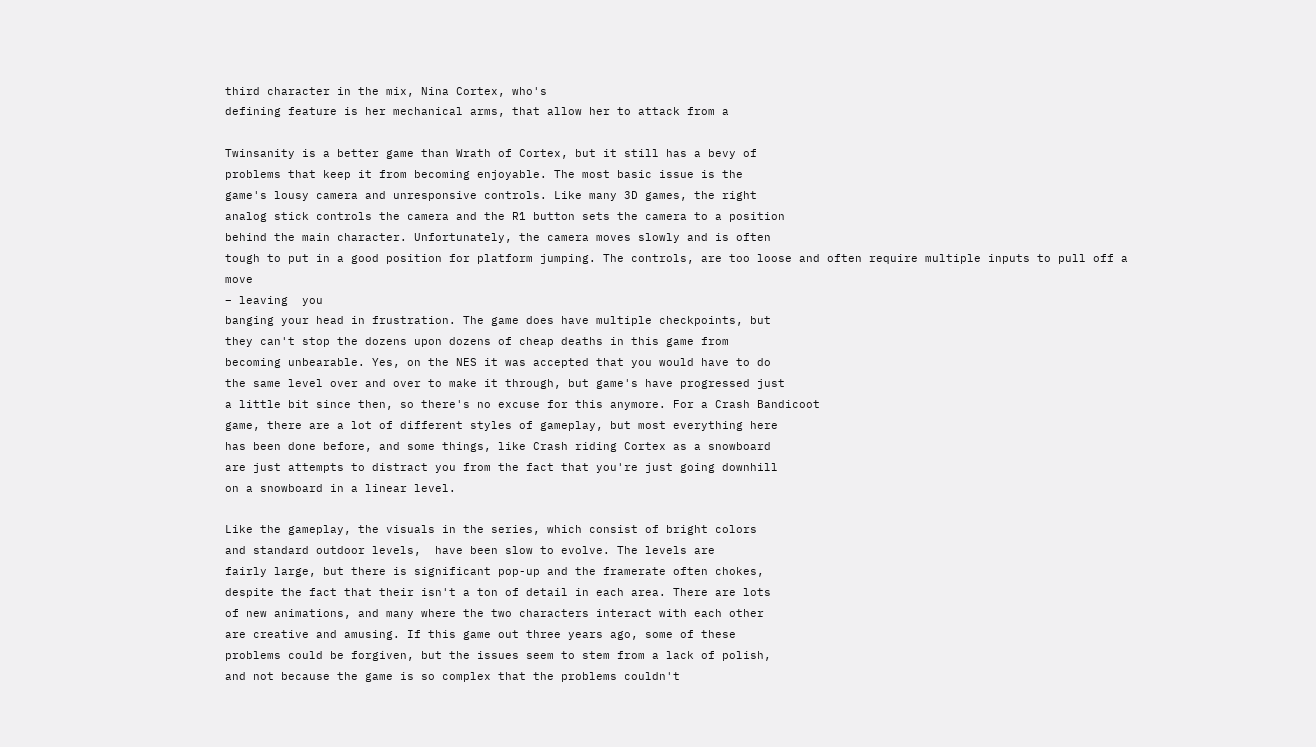third character in the mix, Nina Cortex, who's
defining feature is her mechanical arms, that allow her to attack from a

Twinsanity is a better game than Wrath of Cortex, but it still has a bevy of
problems that keep it from becoming enjoyable. The most basic issue is the
game's lousy camera and unresponsive controls. Like many 3D games, the right
analog stick controls the camera and the R1 button sets the camera to a position
behind the main character. Unfortunately, the camera moves slowly and is often
tough to put in a good position for platform jumping. The controls, are too loose and often require multiple inputs to pull off a move
– leaving  you
banging your head in frustration. The game does have multiple checkpoints, but
they can't stop the dozens upon dozens of cheap deaths in this game from
becoming unbearable. Yes, on the NES it was accepted that you would have to do
the same level over and over to make it through, but game's have progressed just
a little bit since then, so there's no excuse for this anymore. For a Crash Bandicoot
game, there are a lot of different styles of gameplay, but most everything here
has been done before, and some things, like Crash riding Cortex as a snowboard
are just attempts to distract you from the fact that you're just going downhill
on a snowboard in a linear level.

Like the gameplay, the visuals in the series, which consist of bright colors
and standard outdoor levels,  have been slow to evolve. The levels are
fairly large, but there is significant pop-up and the framerate often chokes,
despite the fact that their isn't a ton of detail in each area. There are lots
of new animations, and many where the two characters interact with each other
are creative and amusing. If this game out three years ago, some of these
problems could be forgiven, but the issues seem to stem from a lack of polish,
and not because the game is so complex that the problems couldn't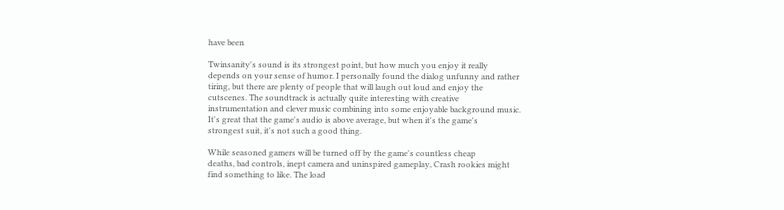have been

Twinsanity's sound is its strongest point, but how much you enjoy it really
depends on your sense of humor. I personally found the dialog unfunny and rather
tiring, but there are plenty of people that will laugh out loud and enjoy the
cutscenes. The soundtrack is actually quite interesting with creative
instrumentation and clever music combining into some enjoyable background music.
It's great that the game's audio is above average, but when it's the game's
strongest suit, it's not such a good thing.

While seasoned gamers will be turned off by the game's countless cheap
deaths, bad controls, inept camera and uninspired gameplay, Crash rookies might
find something to like. The load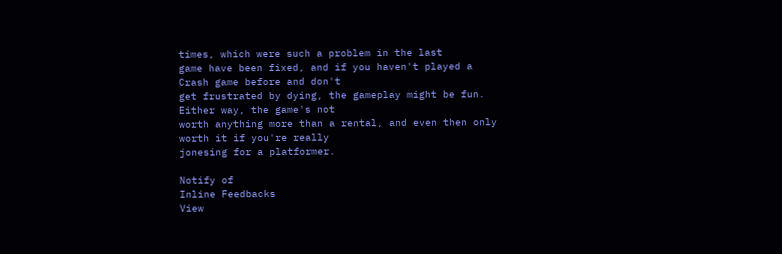times, which were such a problem in the last
game have been fixed, and if you haven't played a Crash game before and don't
get frustrated by dying, the gameplay might be fun. Either way, the game's not
worth anything more than a rental, and even then only worth it if you're really
jonesing for a platformer.

Notify of
Inline Feedbacks
View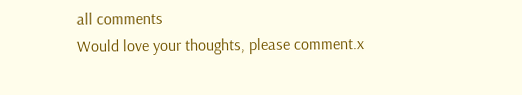all comments
Would love your thoughts, please comment.x